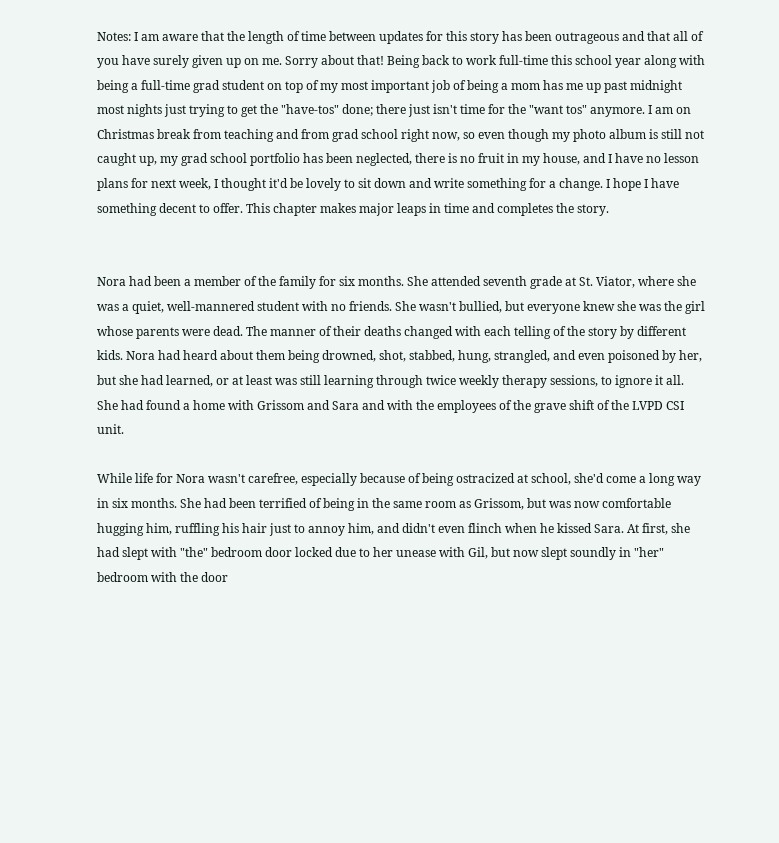Notes: I am aware that the length of time between updates for this story has been outrageous and that all of you have surely given up on me. Sorry about that! Being back to work full-time this school year along with being a full-time grad student on top of my most important job of being a mom has me up past midnight most nights just trying to get the "have-tos" done; there just isn't time for the "want tos" anymore. I am on Christmas break from teaching and from grad school right now, so even though my photo album is still not caught up, my grad school portfolio has been neglected, there is no fruit in my house, and I have no lesson plans for next week, I thought it'd be lovely to sit down and write something for a change. I hope I have something decent to offer. This chapter makes major leaps in time and completes the story.


Nora had been a member of the family for six months. She attended seventh grade at St. Viator, where she was a quiet, well-mannered student with no friends. She wasn't bullied, but everyone knew she was the girl whose parents were dead. The manner of their deaths changed with each telling of the story by different kids. Nora had heard about them being drowned, shot, stabbed, hung, strangled, and even poisoned by her, but she had learned, or at least was still learning through twice weekly therapy sessions, to ignore it all. She had found a home with Grissom and Sara and with the employees of the grave shift of the LVPD CSI unit.

While life for Nora wasn't carefree, especially because of being ostracized at school, she'd come a long way in six months. She had been terrified of being in the same room as Grissom, but was now comfortable hugging him, ruffling his hair just to annoy him, and didn't even flinch when he kissed Sara. At first, she had slept with "the" bedroom door locked due to her unease with Gil, but now slept soundly in "her" bedroom with the door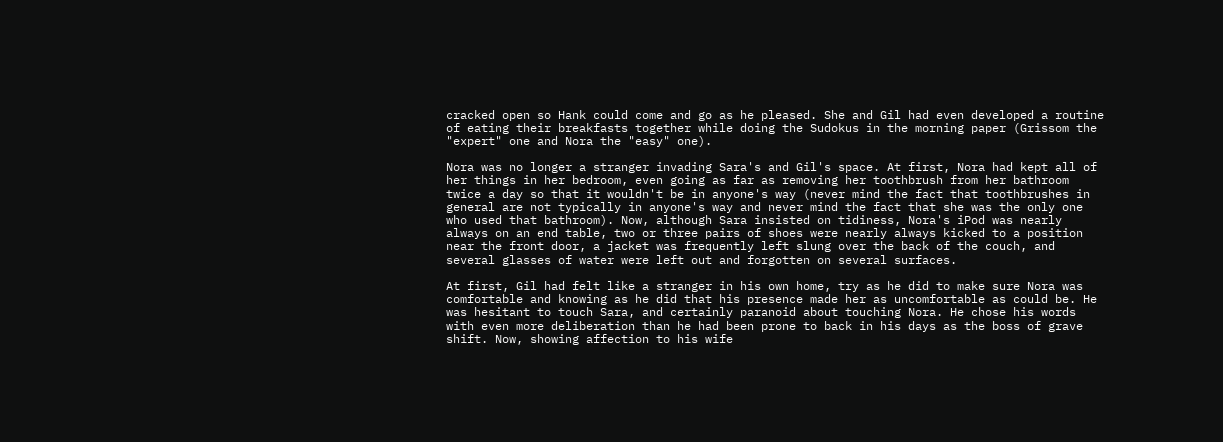cracked open so Hank could come and go as he pleased. She and Gil had even developed a routine of eating their breakfasts together while doing the Sudokus in the morning paper (Grissom the "expert" one and Nora the "easy" one).

Nora was no longer a stranger invading Sara's and Gil's space. At first, Nora had kept all of her things in her bedroom, even going as far as removing her toothbrush from her bathroom twice a day so that it wouldn't be in anyone's way (never mind the fact that toothbrushes in general are not typically in anyone's way and never mind the fact that she was the only one who used that bathroom). Now, although Sara insisted on tidiness, Nora's iPod was nearly always on an end table, two or three pairs of shoes were nearly always kicked to a position near the front door, a jacket was frequently left slung over the back of the couch, and several glasses of water were left out and forgotten on several surfaces.

At first, Gil had felt like a stranger in his own home, try as he did to make sure Nora was comfortable and knowing as he did that his presence made her as uncomfortable as could be. He was hesitant to touch Sara, and certainly paranoid about touching Nora. He chose his words with even more deliberation than he had been prone to back in his days as the boss of grave shift. Now, showing affection to his wife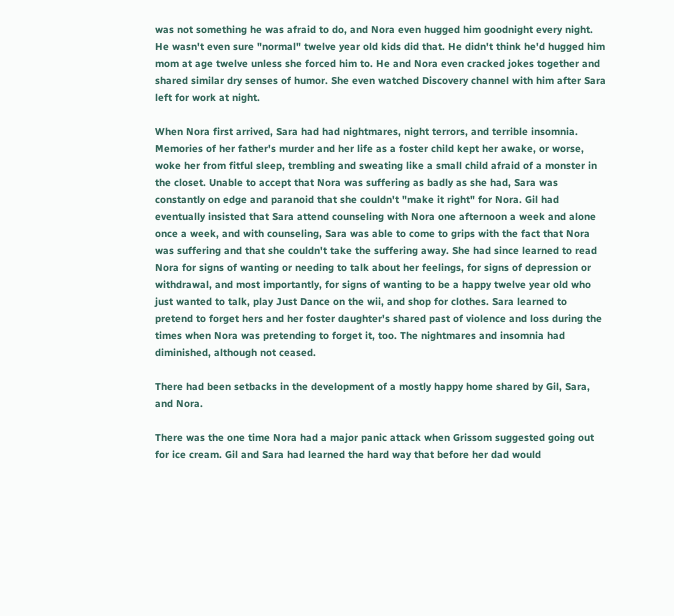was not something he was afraid to do, and Nora even hugged him goodnight every night. He wasn't even sure "normal" twelve year old kids did that. He didn't think he'd hugged him mom at age twelve unless she forced him to. He and Nora even cracked jokes together and shared similar dry senses of humor. She even watched Discovery channel with him after Sara left for work at night.

When Nora first arrived, Sara had had nightmares, night terrors, and terrible insomnia. Memories of her father's murder and her life as a foster child kept her awake, or worse, woke her from fitful sleep, trembling and sweating like a small child afraid of a monster in the closet. Unable to accept that Nora was suffering as badly as she had, Sara was constantly on edge and paranoid that she couldn't "make it right" for Nora. Gil had eventually insisted that Sara attend counseling with Nora one afternoon a week and alone once a week, and with counseling, Sara was able to come to grips with the fact that Nora was suffering and that she couldn't take the suffering away. She had since learned to read Nora for signs of wanting or needing to talk about her feelings, for signs of depression or withdrawal, and most importantly, for signs of wanting to be a happy twelve year old who just wanted to talk, play Just Dance on the wii, and shop for clothes. Sara learned to pretend to forget hers and her foster daughter's shared past of violence and loss during the times when Nora was pretending to forget it, too. The nightmares and insomnia had diminished, although not ceased.

There had been setbacks in the development of a mostly happy home shared by Gil, Sara, and Nora.

There was the one time Nora had a major panic attack when Grissom suggested going out for ice cream. Gil and Sara had learned the hard way that before her dad would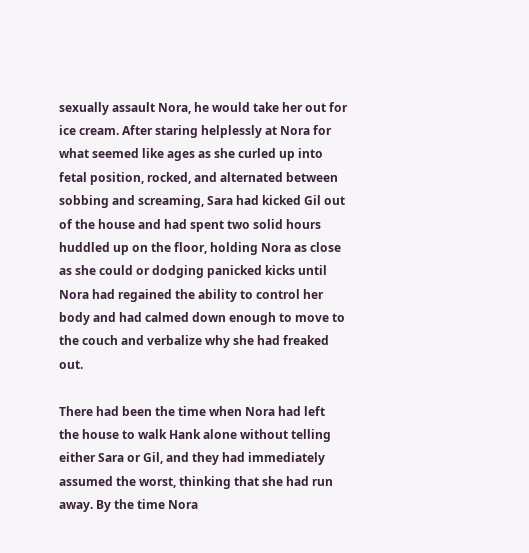sexually assault Nora, he would take her out for ice cream. After staring helplessly at Nora for what seemed like ages as she curled up into fetal position, rocked, and alternated between sobbing and screaming, Sara had kicked Gil out of the house and had spent two solid hours huddled up on the floor, holding Nora as close as she could or dodging panicked kicks until Nora had regained the ability to control her body and had calmed down enough to move to the couch and verbalize why she had freaked out.

There had been the time when Nora had left the house to walk Hank alone without telling either Sara or Gil, and they had immediately assumed the worst, thinking that she had run away. By the time Nora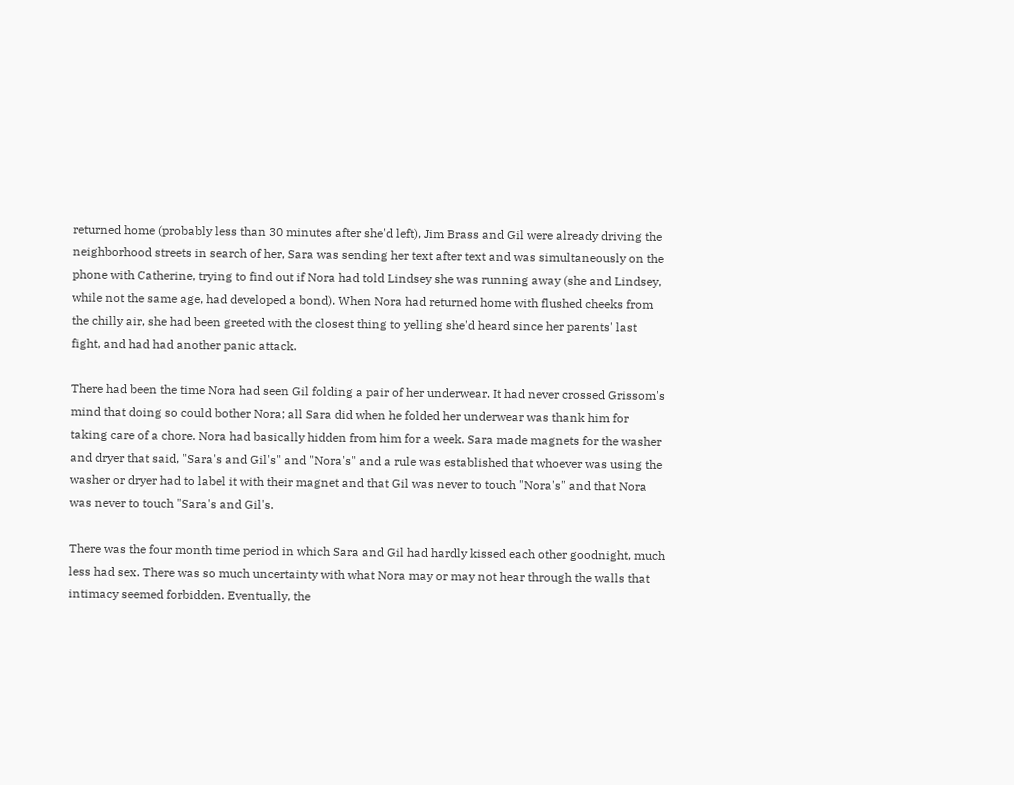returned home (probably less than 30 minutes after she'd left), Jim Brass and Gil were already driving the neighborhood streets in search of her, Sara was sending her text after text and was simultaneously on the phone with Catherine, trying to find out if Nora had told Lindsey she was running away (she and Lindsey, while not the same age, had developed a bond). When Nora had returned home with flushed cheeks from the chilly air, she had been greeted with the closest thing to yelling she'd heard since her parents' last fight, and had had another panic attack.

There had been the time Nora had seen Gil folding a pair of her underwear. It had never crossed Grissom's mind that doing so could bother Nora; all Sara did when he folded her underwear was thank him for taking care of a chore. Nora had basically hidden from him for a week. Sara made magnets for the washer and dryer that said, "Sara's and Gil's" and "Nora's" and a rule was established that whoever was using the washer or dryer had to label it with their magnet and that Gil was never to touch "Nora's" and that Nora was never to touch "Sara's and Gil's.

There was the four month time period in which Sara and Gil had hardly kissed each other goodnight, much less had sex. There was so much uncertainty with what Nora may or may not hear through the walls that intimacy seemed forbidden. Eventually, the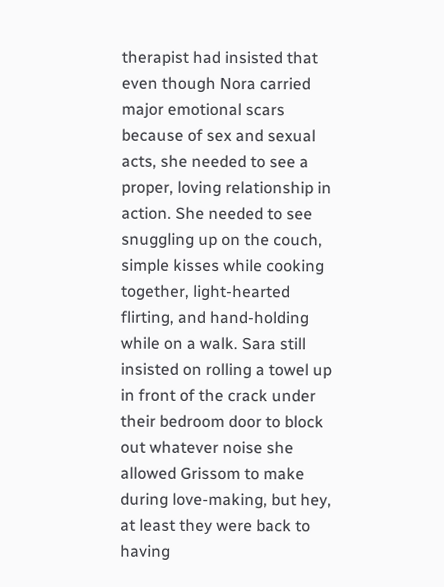therapist had insisted that even though Nora carried major emotional scars because of sex and sexual acts, she needed to see a proper, loving relationship in action. She needed to see snuggling up on the couch, simple kisses while cooking together, light-hearted flirting, and hand-holding while on a walk. Sara still insisted on rolling a towel up in front of the crack under their bedroom door to block out whatever noise she allowed Grissom to make during love-making, but hey, at least they were back to having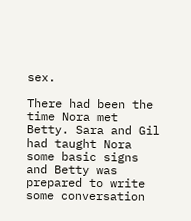sex.

There had been the time Nora met Betty. Sara and Gil had taught Nora some basic signs and Betty was prepared to write some conversation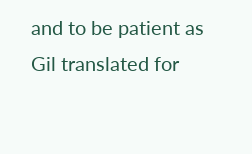and to be patient as Gil translated for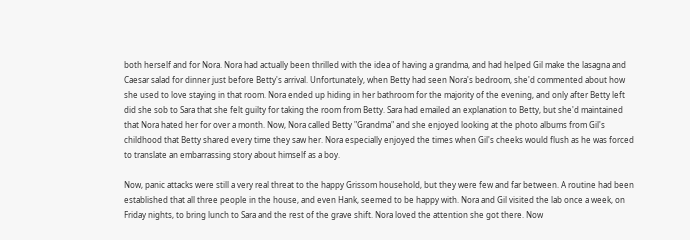both herself and for Nora. Nora had actually been thrilled with the idea of having a grandma, and had helped Gil make the lasagna and Caesar salad for dinner just before Betty's arrival. Unfortunately, when Betty had seen Nora's bedroom, she'd commented about how she used to love staying in that room. Nora ended up hiding in her bathroom for the majority of the evening, and only after Betty left did she sob to Sara that she felt guilty for taking the room from Betty. Sara had emailed an explanation to Betty, but she'd maintained that Nora hated her for over a month. Now, Nora called Betty "Grandma" and she enjoyed looking at the photo albums from Gil's childhood that Betty shared every time they saw her. Nora especially enjoyed the times when Gil's cheeks would flush as he was forced to translate an embarrassing story about himself as a boy.

Now, panic attacks were still a very real threat to the happy Grissom household, but they were few and far between. A routine had been established that all three people in the house, and even Hank, seemed to be happy with. Nora and Gil visited the lab once a week, on Friday nights, to bring lunch to Sara and the rest of the grave shift. Nora loved the attention she got there. Now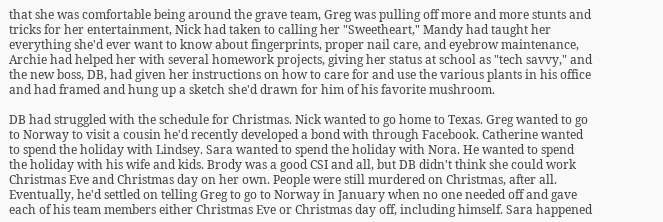that she was comfortable being around the grave team, Greg was pulling off more and more stunts and tricks for her entertainment, Nick had taken to calling her "Sweetheart," Mandy had taught her everything she'd ever want to know about fingerprints, proper nail care, and eyebrow maintenance, Archie had helped her with several homework projects, giving her status at school as "tech savvy," and the new boss, DB, had given her instructions on how to care for and use the various plants in his office and had framed and hung up a sketch she'd drawn for him of his favorite mushroom.

DB had struggled with the schedule for Christmas. Nick wanted to go home to Texas. Greg wanted to go to Norway to visit a cousin he'd recently developed a bond with through Facebook. Catherine wanted to spend the holiday with Lindsey. Sara wanted to spend the holiday with Nora. He wanted to spend the holiday with his wife and kids. Brody was a good CSI and all, but DB didn't think she could work Christmas Eve and Christmas day on her own. People were still murdered on Christmas, after all. Eventually, he'd settled on telling Greg to go to Norway in January when no one needed off and gave each of his team members either Christmas Eve or Christmas day off, including himself. Sara happened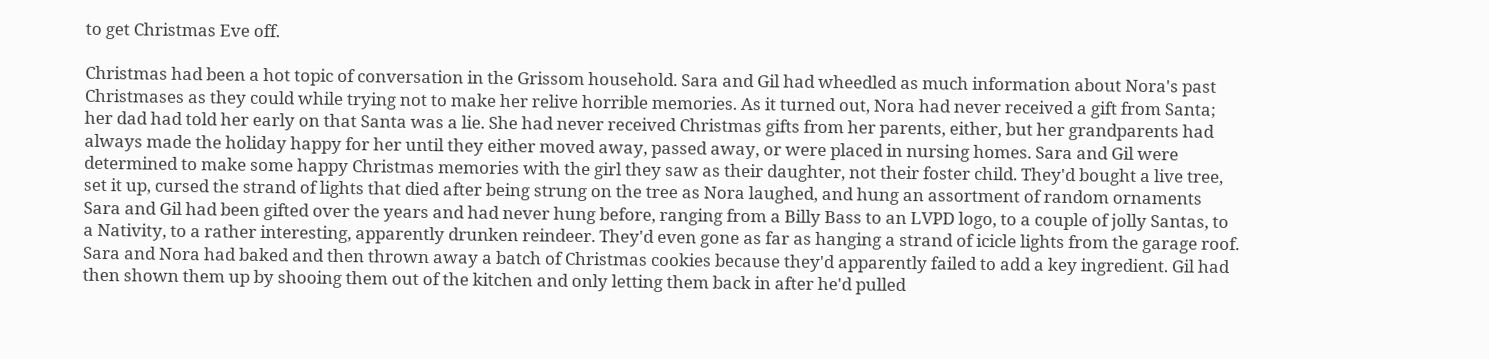to get Christmas Eve off.

Christmas had been a hot topic of conversation in the Grissom household. Sara and Gil had wheedled as much information about Nora's past Christmases as they could while trying not to make her relive horrible memories. As it turned out, Nora had never received a gift from Santa; her dad had told her early on that Santa was a lie. She had never received Christmas gifts from her parents, either, but her grandparents had always made the holiday happy for her until they either moved away, passed away, or were placed in nursing homes. Sara and Gil were determined to make some happy Christmas memories with the girl they saw as their daughter, not their foster child. They'd bought a live tree, set it up, cursed the strand of lights that died after being strung on the tree as Nora laughed, and hung an assortment of random ornaments Sara and Gil had been gifted over the years and had never hung before, ranging from a Billy Bass to an LVPD logo, to a couple of jolly Santas, to a Nativity, to a rather interesting, apparently drunken reindeer. They'd even gone as far as hanging a strand of icicle lights from the garage roof. Sara and Nora had baked and then thrown away a batch of Christmas cookies because they'd apparently failed to add a key ingredient. Gil had then shown them up by shooing them out of the kitchen and only letting them back in after he'd pulled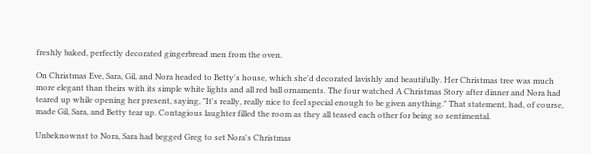freshly baked, perfectly decorated gingerbread men from the oven.

On Christmas Eve, Sara, Gil, and Nora headed to Betty's house, which she'd decorated lavishly and beautifully. Her Christmas tree was much more elegant than theirs with its simple white lights and all red ball ornaments. The four watched A Christmas Story after dinner and Nora had teared up while opening her present, saying, "It's really, really nice to feel special enough to be given anything." That statement, had, of course, made Gil, Sara, and Betty tear up. Contagious laughter filled the room as they all teased each other for being so sentimental.

Unbeknownst to Nora, Sara had begged Greg to set Nora's Christmas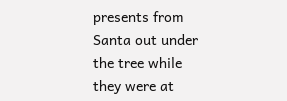presents from Santa out under the tree while they were at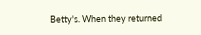Betty's. When they returned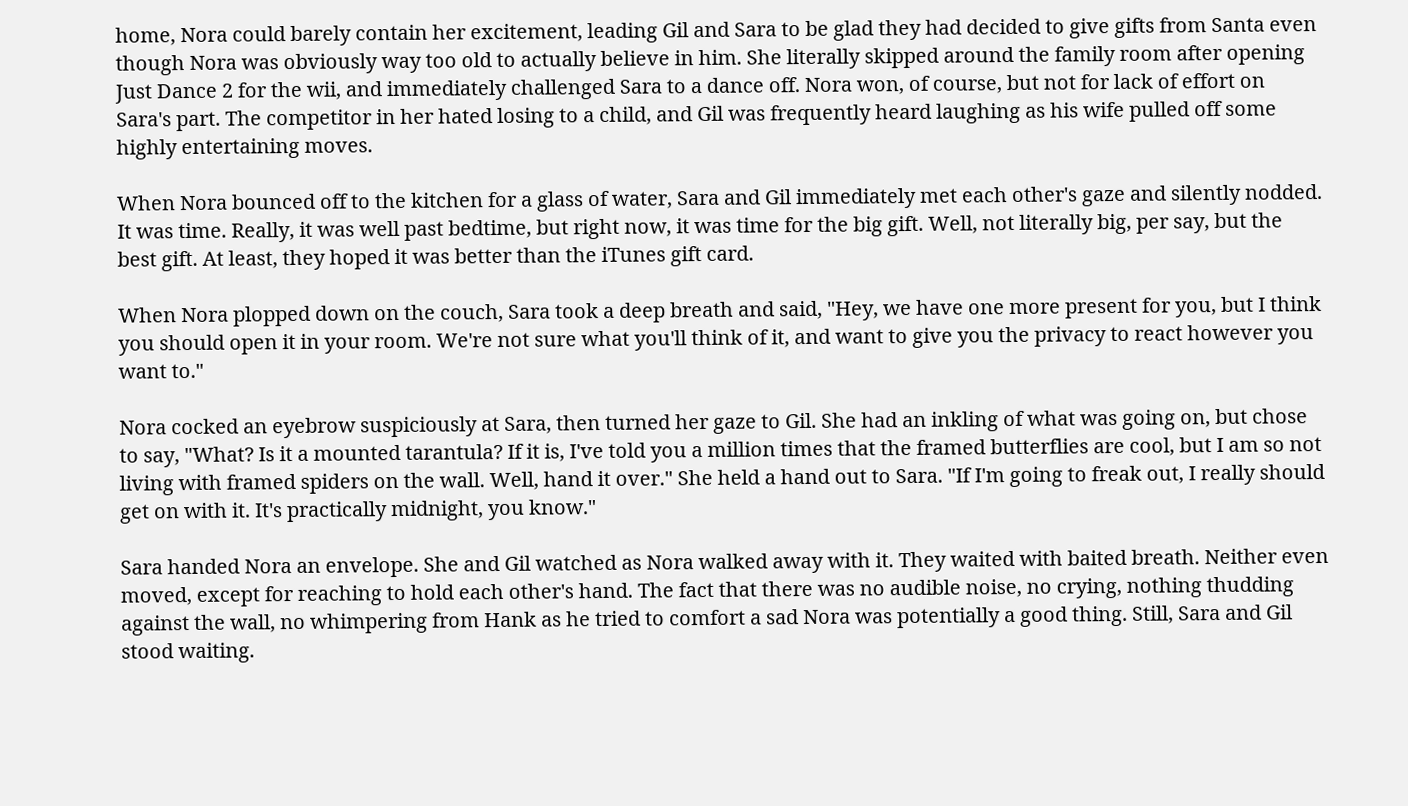home, Nora could barely contain her excitement, leading Gil and Sara to be glad they had decided to give gifts from Santa even though Nora was obviously way too old to actually believe in him. She literally skipped around the family room after opening Just Dance 2 for the wii, and immediately challenged Sara to a dance off. Nora won, of course, but not for lack of effort on Sara's part. The competitor in her hated losing to a child, and Gil was frequently heard laughing as his wife pulled off some highly entertaining moves.

When Nora bounced off to the kitchen for a glass of water, Sara and Gil immediately met each other's gaze and silently nodded. It was time. Really, it was well past bedtime, but right now, it was time for the big gift. Well, not literally big, per say, but the best gift. At least, they hoped it was better than the iTunes gift card.

When Nora plopped down on the couch, Sara took a deep breath and said, "Hey, we have one more present for you, but I think you should open it in your room. We're not sure what you'll think of it, and want to give you the privacy to react however you want to."

Nora cocked an eyebrow suspiciously at Sara, then turned her gaze to Gil. She had an inkling of what was going on, but chose to say, "What? Is it a mounted tarantula? If it is, I've told you a million times that the framed butterflies are cool, but I am so not living with framed spiders on the wall. Well, hand it over." She held a hand out to Sara. "If I'm going to freak out, I really should get on with it. It's practically midnight, you know."

Sara handed Nora an envelope. She and Gil watched as Nora walked away with it. They waited with baited breath. Neither even moved, except for reaching to hold each other's hand. The fact that there was no audible noise, no crying, nothing thudding against the wall, no whimpering from Hank as he tried to comfort a sad Nora was potentially a good thing. Still, Sara and Gil stood waiting.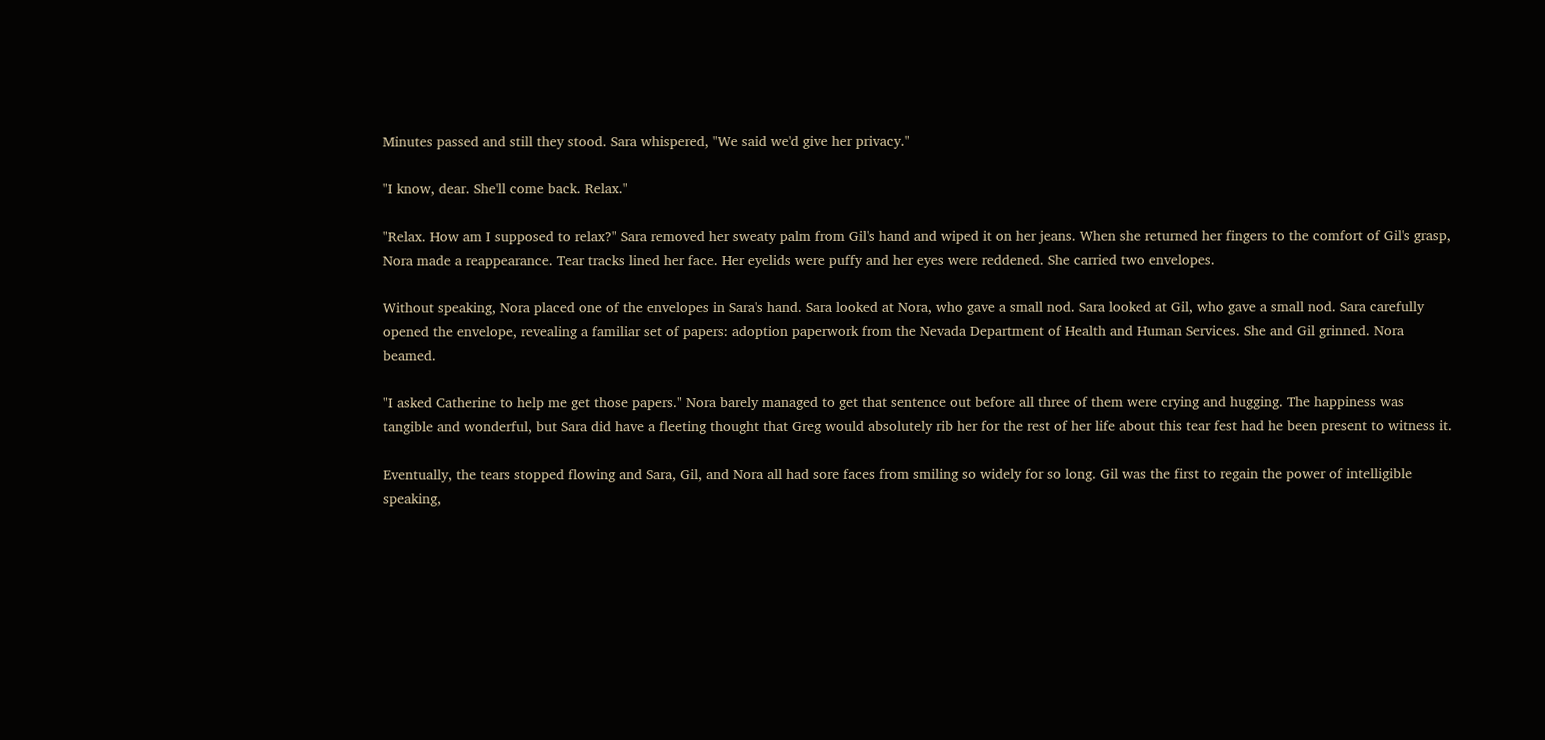Minutes passed and still they stood. Sara whispered, "We said we'd give her privacy."

"I know, dear. She'll come back. Relax."

"Relax. How am I supposed to relax?" Sara removed her sweaty palm from Gil's hand and wiped it on her jeans. When she returned her fingers to the comfort of Gil's grasp, Nora made a reappearance. Tear tracks lined her face. Her eyelids were puffy and her eyes were reddened. She carried two envelopes.

Without speaking, Nora placed one of the envelopes in Sara's hand. Sara looked at Nora, who gave a small nod. Sara looked at Gil, who gave a small nod. Sara carefully opened the envelope, revealing a familiar set of papers: adoption paperwork from the Nevada Department of Health and Human Services. She and Gil grinned. Nora beamed.

"I asked Catherine to help me get those papers." Nora barely managed to get that sentence out before all three of them were crying and hugging. The happiness was tangible and wonderful, but Sara did have a fleeting thought that Greg would absolutely rib her for the rest of her life about this tear fest had he been present to witness it.

Eventually, the tears stopped flowing and Sara, Gil, and Nora all had sore faces from smiling so widely for so long. Gil was the first to regain the power of intelligible speaking,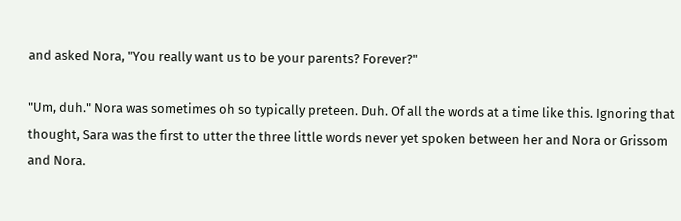and asked Nora, "You really want us to be your parents? Forever?"

"Um, duh." Nora was sometimes oh so typically preteen. Duh. Of all the words at a time like this. Ignoring that thought, Sara was the first to utter the three little words never yet spoken between her and Nora or Grissom and Nora.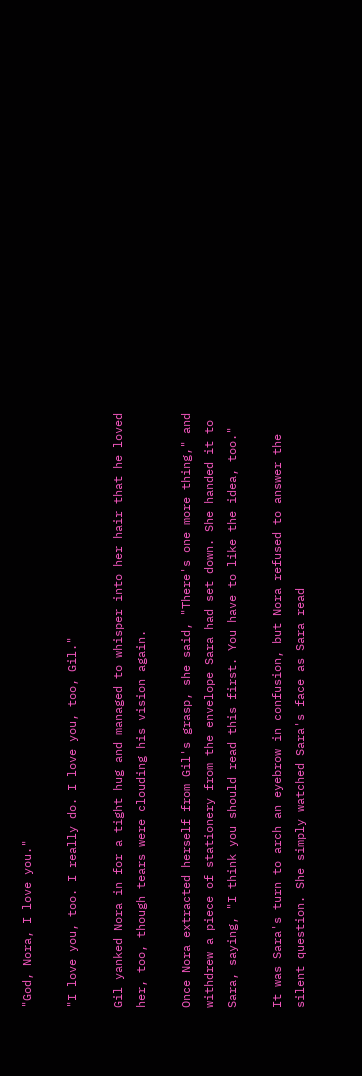"God, Nora, I love you."

"I love you, too. I really do. I love you, too, Gil."

Gil yanked Nora in for a tight hug and managed to whisper into her hair that he loved her, too, though tears were clouding his vision again.

Once Nora extracted herself from Gil's grasp, she said, "There's one more thing," and withdrew a piece of stationery from the envelope Sara had set down. She handed it to Sara, saying, "I think you should read this first. You have to like the idea, too."

It was Sara's turn to arch an eyebrow in confusion, but Nora refused to answer the silent question. She simply watched Sara's face as Sara read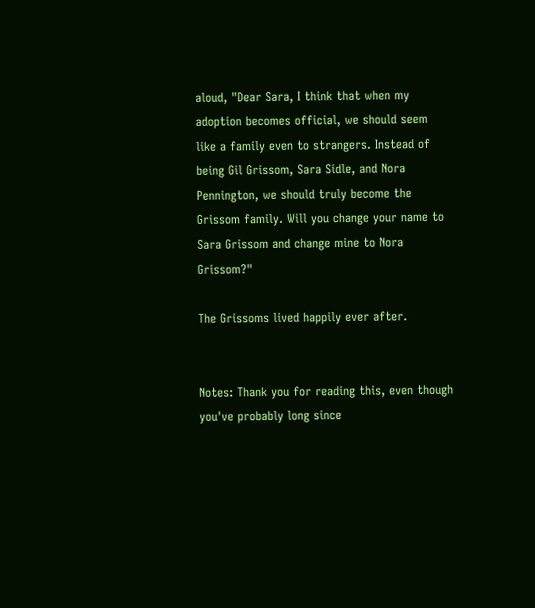aloud, "Dear Sara, I think that when my adoption becomes official, we should seem like a family even to strangers. Instead of being Gil Grissom, Sara Sidle, and Nora Pennington, we should truly become the Grissom family. Will you change your name to Sara Grissom and change mine to Nora Grissom?"

The Grissoms lived happily ever after.


Notes: Thank you for reading this, even though you've probably long since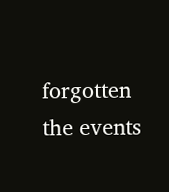forgotten the events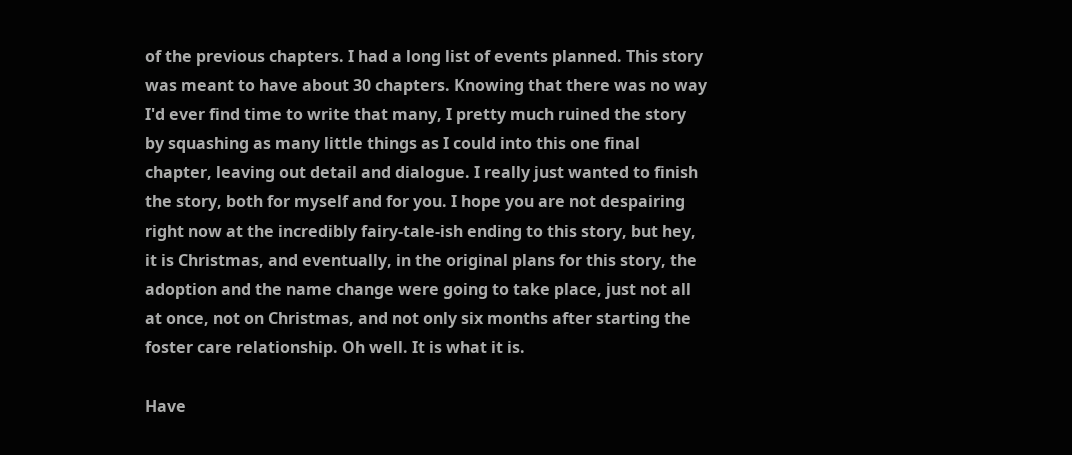of the previous chapters. I had a long list of events planned. This story was meant to have about 30 chapters. Knowing that there was no way I'd ever find time to write that many, I pretty much ruined the story by squashing as many little things as I could into this one final chapter, leaving out detail and dialogue. I really just wanted to finish the story, both for myself and for you. I hope you are not despairing right now at the incredibly fairy-tale-ish ending to this story, but hey, it is Christmas, and eventually, in the original plans for this story, the adoption and the name change were going to take place, just not all at once, not on Christmas, and not only six months after starting the foster care relationship. Oh well. It is what it is.

Have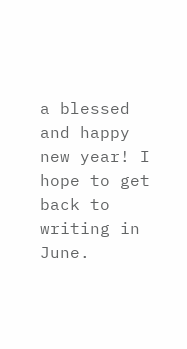a blessed and happy new year! I hope to get back to writing in June.